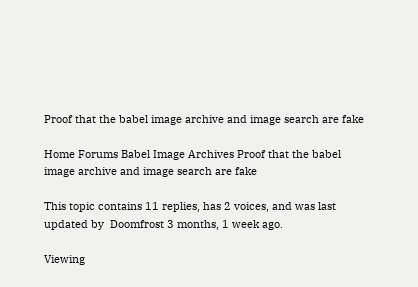Proof that the babel image archive and image search are fake

Home Forums Babel Image Archives Proof that the babel image archive and image search are fake

This topic contains 11 replies, has 2 voices, and was last updated by  Doomfrost 3 months, 1 week ago.

Viewing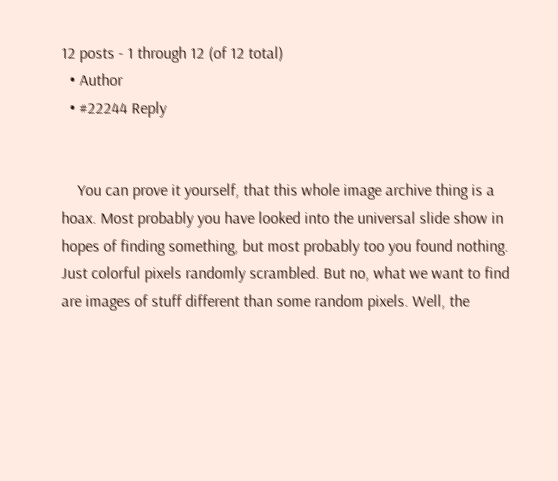12 posts - 1 through 12 (of 12 total)
  • Author
  • #22244 Reply


    You can prove it yourself, that this whole image archive thing is a hoax. Most probably you have looked into the universal slide show in hopes of finding something, but most probably too you found nothing. Just colorful pixels randomly scrambled. But no, what we want to find are images of stuff different than some random pixels. Well, the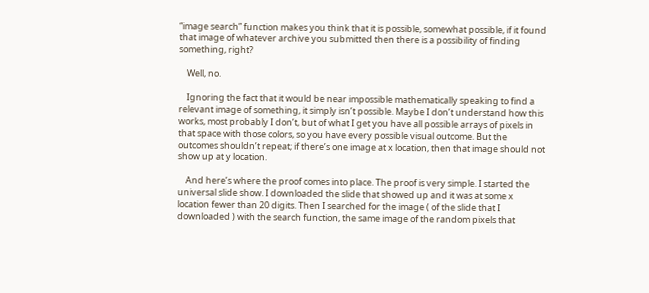“image search” function makes you think that it is possible, somewhat possible, if it found that image of whatever archive you submitted then there is a possibility of finding something, right?

    Well, no.

    Ignoring the fact that it would be near impossible mathematically speaking to find a relevant image of something, it simply isn’t possible. Maybe I don’t understand how this works, most probably I don’t, but of what I get you have all possible arrays of pixels in that space with those colors, so you have every possible visual outcome. But the outcomes shouldn’t repeat; if there’s one image at x location, then that image should not show up at y location.

    And here’s where the proof comes into place. The proof is very simple. I started the universal slide show. I downloaded the slide that showed up and it was at some x location fewer than 20 digits. Then I searched for the image ( of the slide that I downloaded ) with the search function, the same image of the random pixels that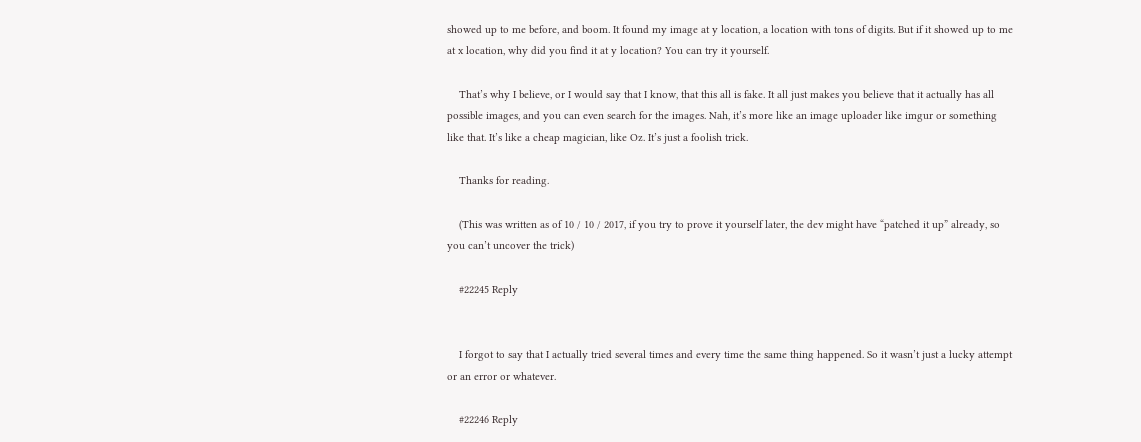showed up to me before, and boom. It found my image at y location, a location with tons of digits. But if it showed up to me at x location, why did you find it at y location? You can try it yourself.

    That’s why I believe, or I would say that I know, that this all is fake. It all just makes you believe that it actually has all possible images, and you can even search for the images. Nah, it’s more like an image uploader like imgur or something like that. It’s like a cheap magician, like Oz. It’s just a foolish trick.

    Thanks for reading.

    (This was written as of 10 / 10 / 2017, if you try to prove it yourself later, the dev might have “patched it up” already, so you can’t uncover the trick)

    #22245 Reply


    I forgot to say that I actually tried several times and every time the same thing happened. So it wasn’t just a lucky attempt or an error or whatever.

    #22246 Reply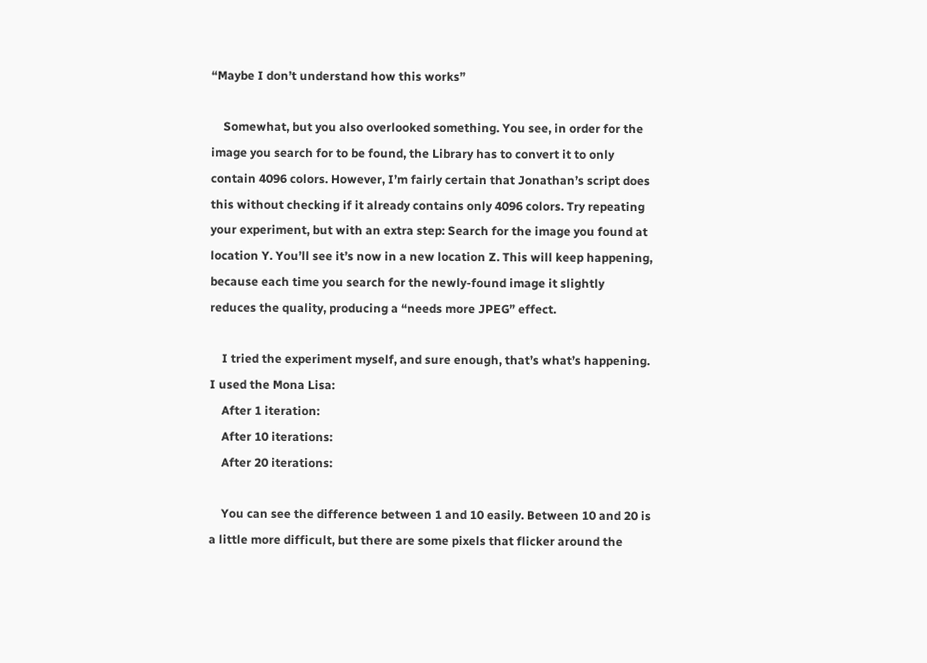“Maybe I don’t understand how this works”

    Somewhat, but you also overlooked something. You see, in order for the image you search for to be found, the Library has to convert it to only contain 4096 colors. However, I’m fairly certain that Jonathan’s script does this without checking if it already contains only 4096 colors. Try repeating your experiment, but with an extra step: Search for the image you found at location Y. You’ll see it’s now in a new location Z. This will keep happening, because each time you search for the newly-found image it slightly reduces the quality, producing a “needs more JPEG” effect.

    I tried the experiment myself, and sure enough, that’s what’s happening. I used the Mona Lisa:
    After 1 iteration:
    After 10 iterations:
    After 20 iterations:

    You can see the difference between 1 and 10 easily. Between 10 and 20 is a little more difficult, but there are some pixels that flicker around the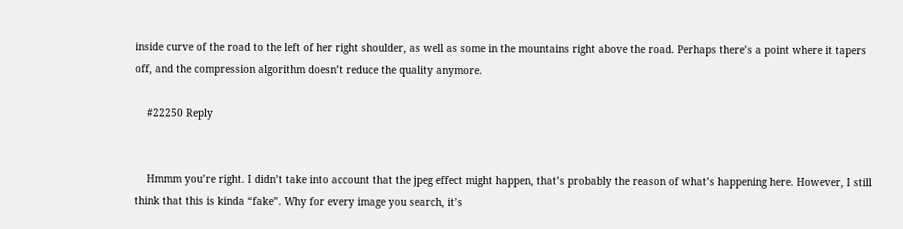inside curve of the road to the left of her right shoulder, as well as some in the mountains right above the road. Perhaps there’s a point where it tapers off, and the compression algorithm doesn’t reduce the quality anymore.

    #22250 Reply


    Hmmm you’re right. I didn’t take into account that the jpeg effect might happen, that’s probably the reason of what’s happening here. However, I still think that this is kinda “fake”. Why for every image you search, it’s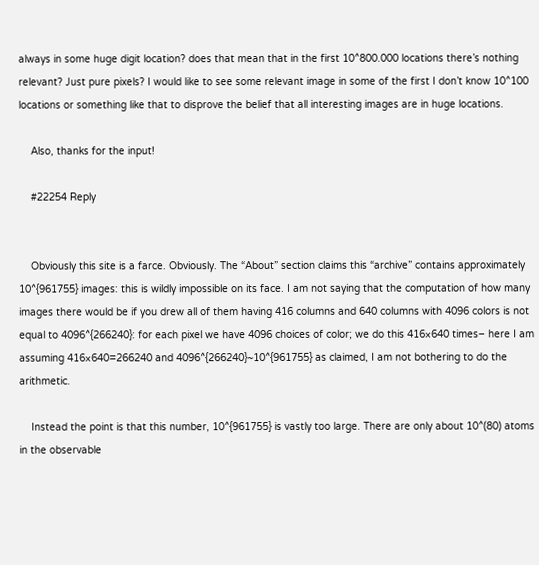always in some huge digit location? does that mean that in the first 10^800.000 locations there’s nothing relevant? Just pure pixels? I would like to see some relevant image in some of the first I don’t know 10^100 locations or something like that to disprove the belief that all interesting images are in huge locations.

    Also, thanks for the input!

    #22254 Reply


    Obviously this site is a farce. Obviously. The “About” section claims this “archive” contains approximately 10^{961755} images: this is wildly impossible on its face. I am not saying that the computation of how many images there would be if you drew all of them having 416 columns and 640 columns with 4096 colors is not equal to 4096^{266240}: for each pixel we have 4096 choices of color; we do this 416×640 times– here I am assuming 416×640=266240 and 4096^{266240}~10^{961755} as claimed, I am not bothering to do the arithmetic.

    Instead the point is that this number, 10^{961755} is vastly too large. There are only about 10^(80) atoms in the observable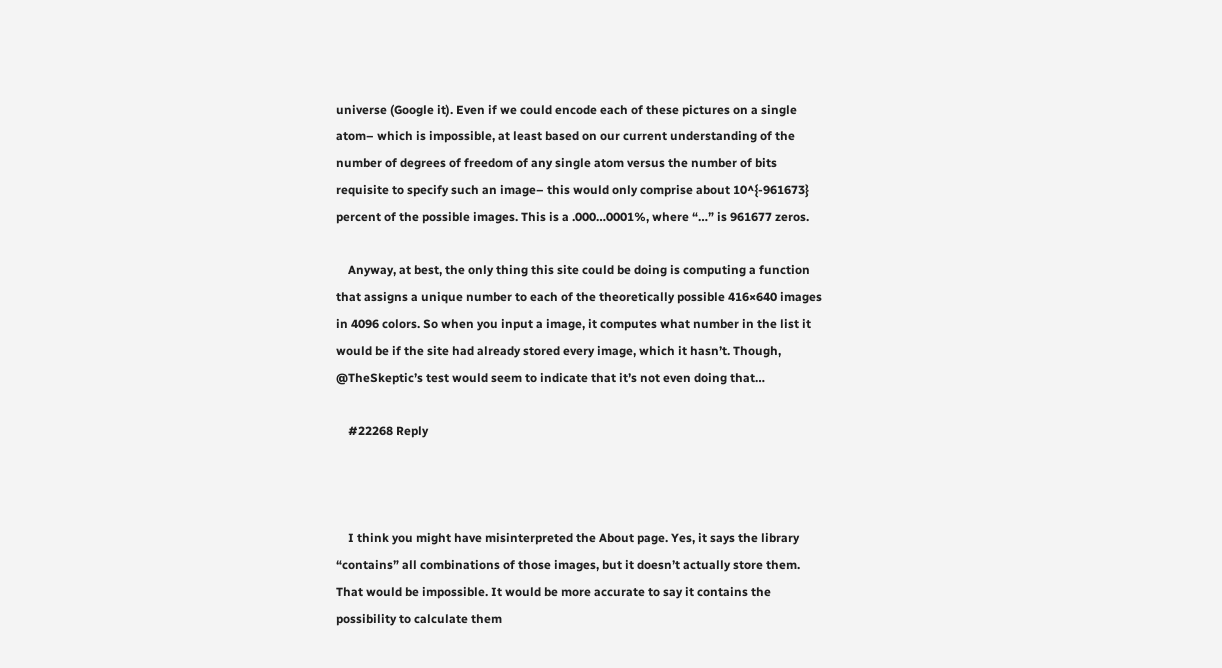universe (Google it). Even if we could encode each of these pictures on a single atom– which is impossible, at least based on our current understanding of the number of degrees of freedom of any single atom versus the number of bits requisite to specify such an image– this would only comprise about 10^{-961673} percent of the possible images. This is a .000…0001%, where “…” is 961677 zeros.

    Anyway, at best, the only thing this site could be doing is computing a function that assigns a unique number to each of the theoretically possible 416×640 images in 4096 colors. So when you input a image, it computes what number in the list it would be if the site had already stored every image, which it hasn’t. Though, @TheSkeptic’s test would seem to indicate that it’s not even doing that…

    #22268 Reply



    I think you might have misinterpreted the About page. Yes, it says the library “contains” all combinations of those images, but it doesn’t actually store them. That would be impossible. It would be more accurate to say it contains the possibility to calculate them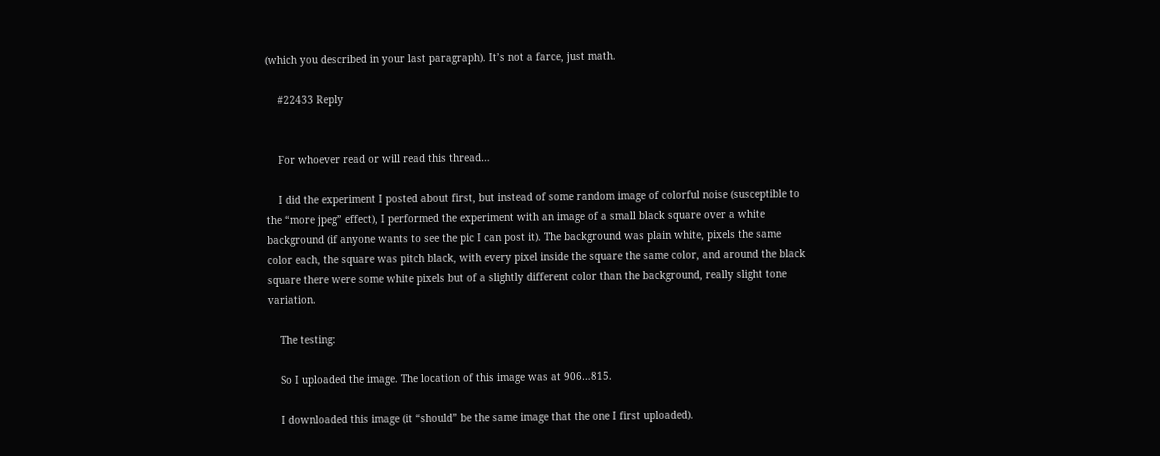(which you described in your last paragraph). It’s not a farce, just math.

    #22433 Reply


    For whoever read or will read this thread…

    I did the experiment I posted about first, but instead of some random image of colorful noise (susceptible to the “more jpeg” effect), I performed the experiment with an image of a small black square over a white background (if anyone wants to see the pic I can post it). The background was plain white, pixels the same color each, the square was pitch black, with every pixel inside the square the same color, and around the black square there were some white pixels but of a slightly different color than the background, really slight tone variation.

    The testing:

    So I uploaded the image. The location of this image was at 906…815.

    I downloaded this image (it “should” be the same image that the one I first uploaded).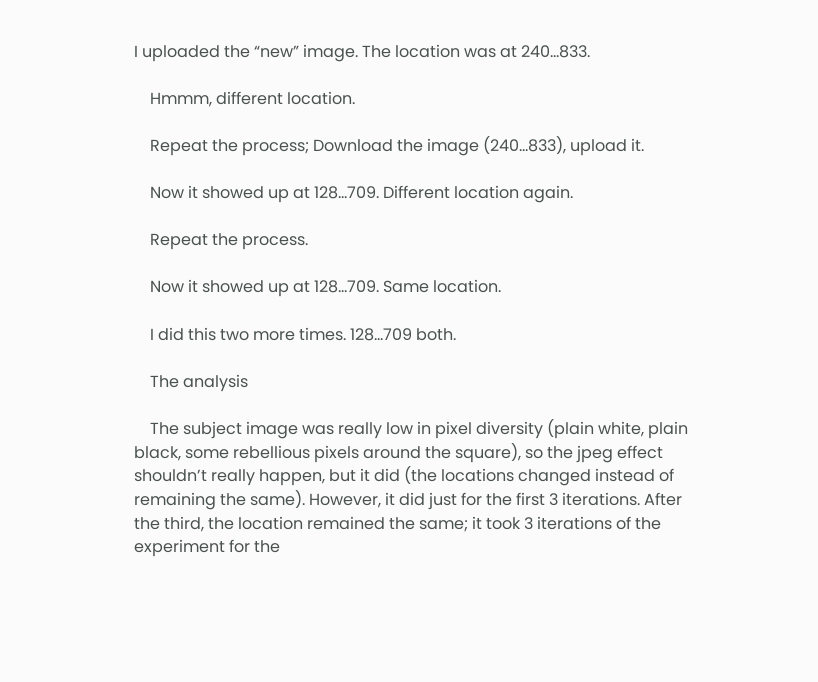I uploaded the “new” image. The location was at 240…833.

    Hmmm, different location.

    Repeat the process; Download the image (240…833), upload it.

    Now it showed up at 128…709. Different location again.

    Repeat the process.

    Now it showed up at 128…709. Same location.

    I did this two more times. 128…709 both.

    The analysis

    The subject image was really low in pixel diversity (plain white, plain black, some rebellious pixels around the square), so the jpeg effect shouldn’t really happen, but it did (the locations changed instead of remaining the same). However, it did just for the first 3 iterations. After the third, the location remained the same; it took 3 iterations of the experiment for the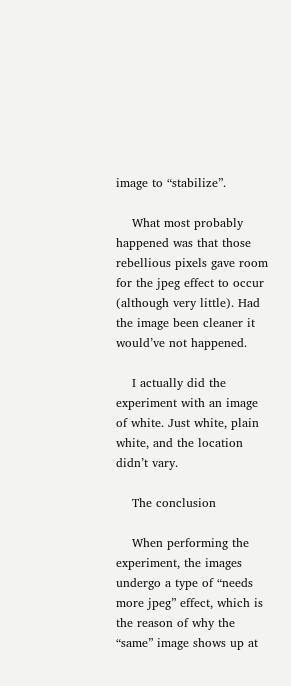image to “stabilize”.

    What most probably happened was that those rebellious pixels gave room for the jpeg effect to occur (although very little). Had the image been cleaner it would’ve not happened.

    I actually did the experiment with an image of white. Just white, plain white, and the location didn’t vary.

    The conclusion

    When performing the experiment, the images undergo a type of “needs more jpeg” effect, which is the reason of why the “same” image shows up at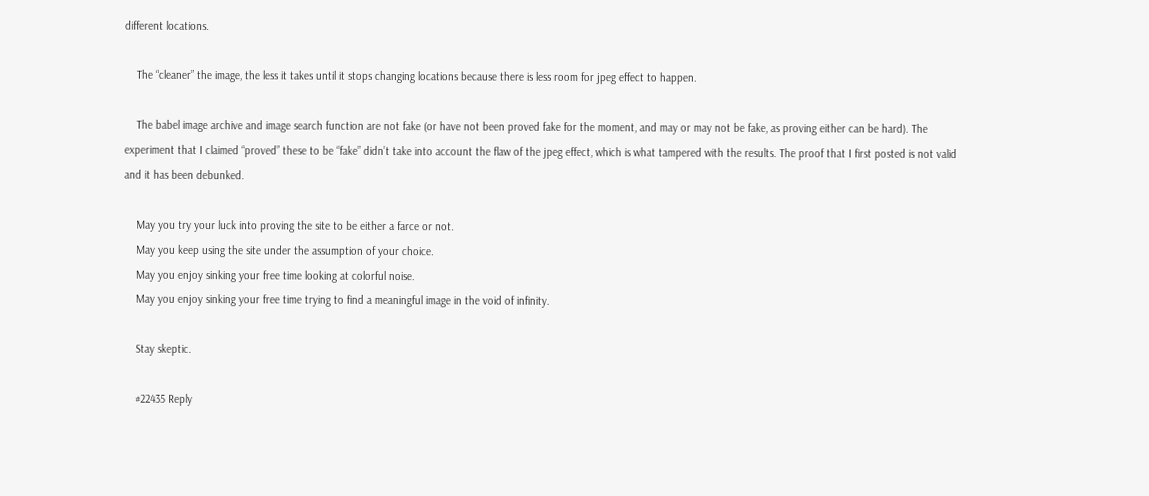different locations.

    The “cleaner” the image, the less it takes until it stops changing locations because there is less room for jpeg effect to happen.

    The babel image archive and image search function are not fake (or have not been proved fake for the moment, and may or may not be fake, as proving either can be hard). The experiment that I claimed “proved” these to be “fake” didn’t take into account the flaw of the jpeg effect, which is what tampered with the results. The proof that I first posted is not valid and it has been debunked.

    May you try your luck into proving the site to be either a farce or not.
    May you keep using the site under the assumption of your choice.
    May you enjoy sinking your free time looking at colorful noise.
    May you enjoy sinking your free time trying to find a meaningful image in the void of infinity.

    Stay skeptic.

    #22435 Reply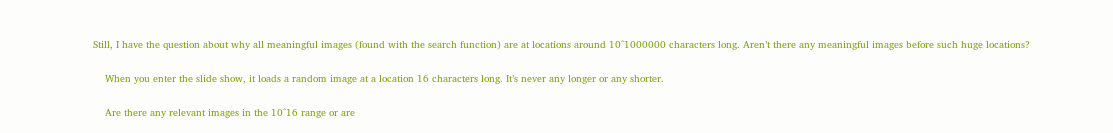Still, I have the question about why all meaningful images (found with the search function) are at locations around 10^1000000 characters long. Aren’t there any meaningful images before such huge locations?

    When you enter the slide show, it loads a random image at a location 16 characters long. It’s never any longer or any shorter.

    Are there any relevant images in the 10^16 range or are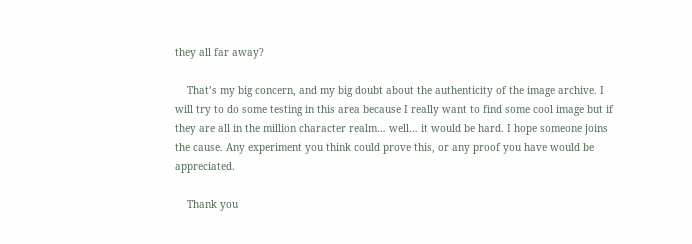they all far away?

    That’s my big concern, and my big doubt about the authenticity of the image archive. I will try to do some testing in this area because I really want to find some cool image but if they are all in the million character realm… well… it would be hard. I hope someone joins the cause. Any experiment you think could prove this, or any proof you have would be appreciated.

    Thank you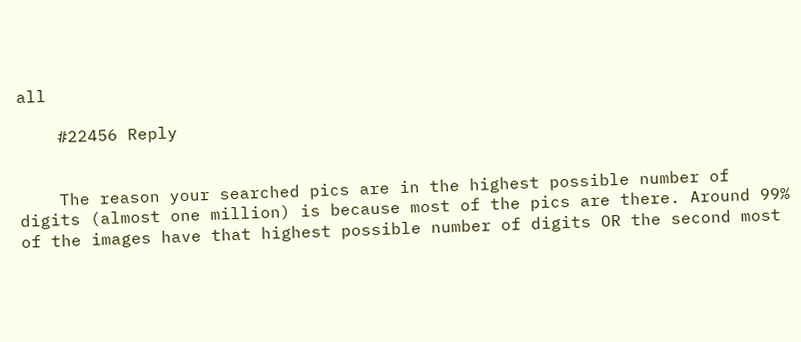all

    #22456 Reply


    The reason your searched pics are in the highest possible number of digits (almost one million) is because most of the pics are there. Around 99% of the images have that highest possible number of digits OR the second most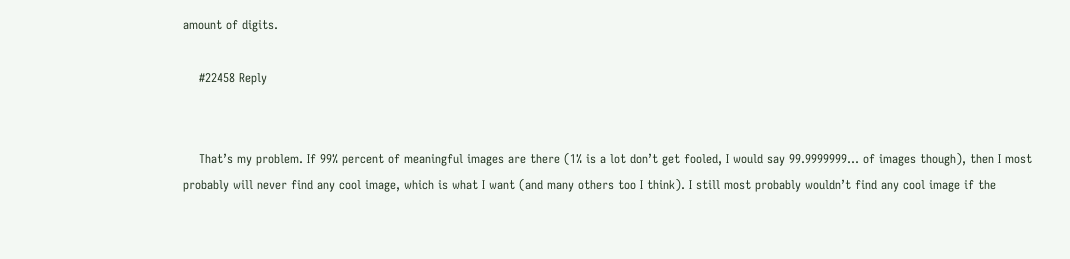amount of digits.

    #22458 Reply


    That’s my problem. If 99% percent of meaningful images are there (1% is a lot don’t get fooled, I would say 99.9999999… of images though), then I most probably will never find any cool image, which is what I want (and many others too I think). I still most probably wouldn’t find any cool image if the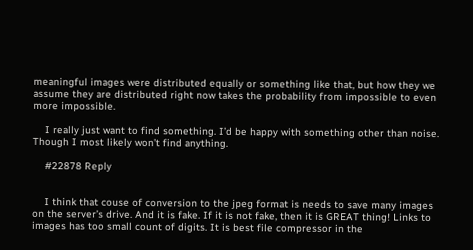meaningful images were distributed equally or something like that, but how they we assume they are distributed right now takes the probability from impossible to even more impossible.

    I really just want to find something. I’d be happy with something other than noise. Though I most likely won’t find anything.

    #22878 Reply


    I think that couse of conversion to the jpeg format is needs to save many images on the server’s drive. And it is fake. If it is not fake, then it is GREAT thing! Links to images has too small count of digits. It is best file compressor in the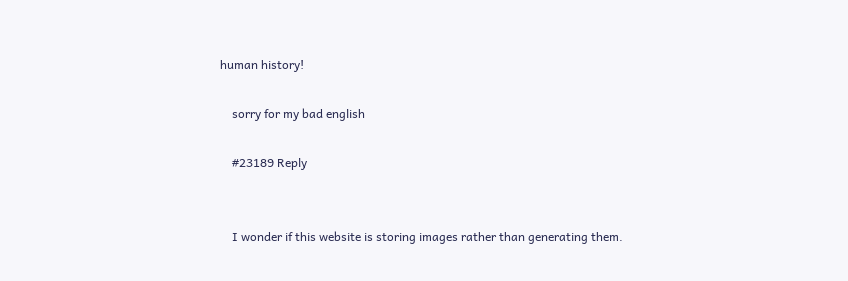human history!

    sorry for my bad english

    #23189 Reply


    I wonder if this website is storing images rather than generating them.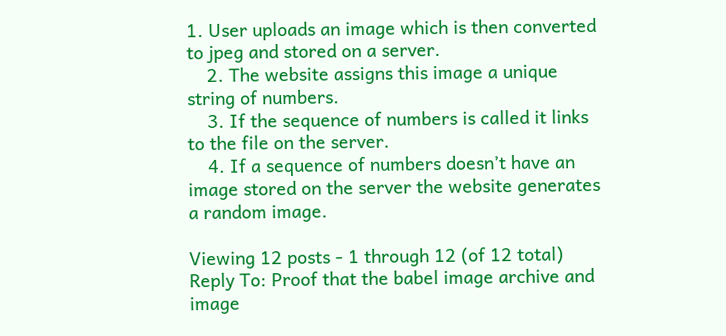1. User uploads an image which is then converted to jpeg and stored on a server.
    2. The website assigns this image a unique string of numbers.
    3. If the sequence of numbers is called it links to the file on the server.
    4. If a sequence of numbers doesn’t have an image stored on the server the website generates a random image.

Viewing 12 posts - 1 through 12 (of 12 total)
Reply To: Proof that the babel image archive and image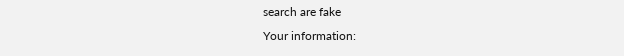search are fake
Your information: